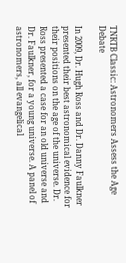TNRTB Classic: Astronomers Assess the Age Debate

In 2009, Dr. Hugh Ross and Dr. Danny Faulkner presented their best astronomical evidence for their positions on the age of the universe. Dr. Ross presented a case for an old universe and Dr. Faulkner, for a young universe. A panel of astronomers, all evangelical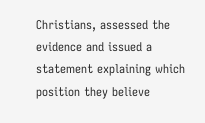Christians, assessed the evidence and issued a statement explaining which position they believe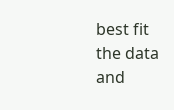best fit the data and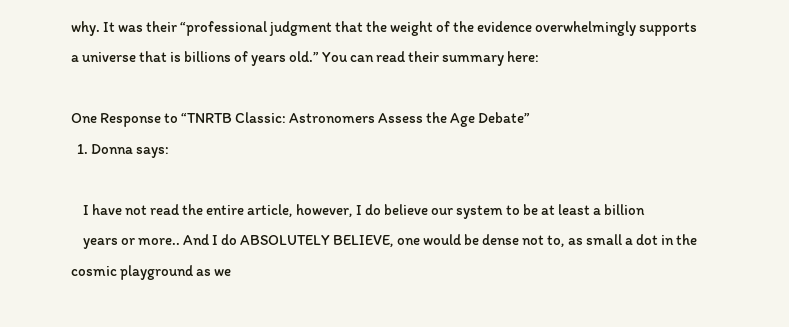why. It was their “professional judgment that the weight of the evidence overwhelmingly supports a universe that is billions of years old.” You can read their summary here:

One Response to “TNRTB Classic: Astronomers Assess the Age Debate”
  1. Donna says:

    I have not read the entire article, however, I do believe our system to be at least a billion
    years or more.. And I do ABSOLUTELY BELIEVE, one would be dense not to, as small a dot in the cosmic playground as we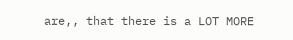are,, that there is a LOT MORE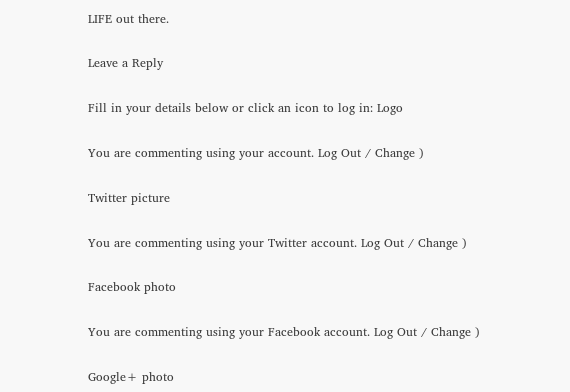LIFE out there.

Leave a Reply

Fill in your details below or click an icon to log in: Logo

You are commenting using your account. Log Out / Change )

Twitter picture

You are commenting using your Twitter account. Log Out / Change )

Facebook photo

You are commenting using your Facebook account. Log Out / Change )

Google+ photo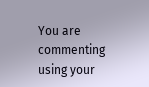You are commenting using your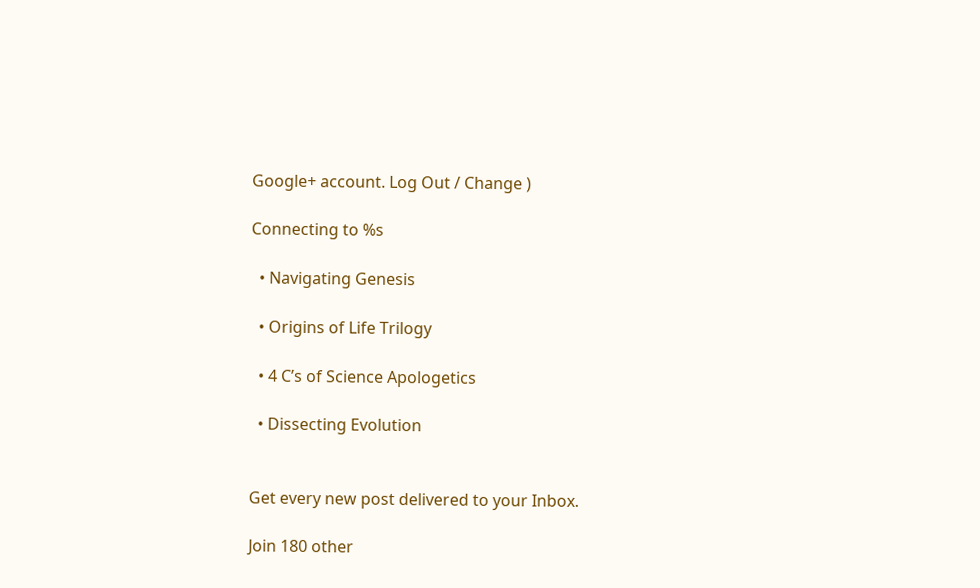Google+ account. Log Out / Change )

Connecting to %s

  • Navigating Genesis

  • Origins of Life Trilogy

  • 4 C’s of Science Apologetics

  • Dissecting Evolution


Get every new post delivered to your Inbox.

Join 180 other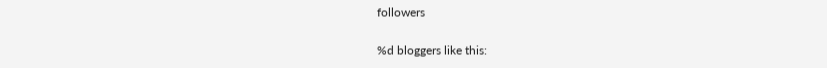followers

%d bloggers like this: